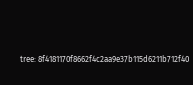tree: 8f4181170f8662f4c2aa9e37b115d6211b712f40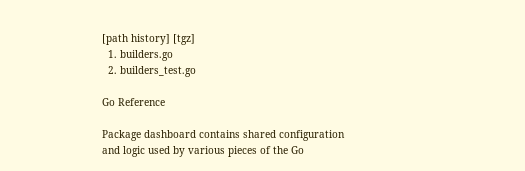[path history] [tgz]
  1. builders.go
  2. builders_test.go

Go Reference

Package dashboard contains shared configuration and logic used by various pieces of the Go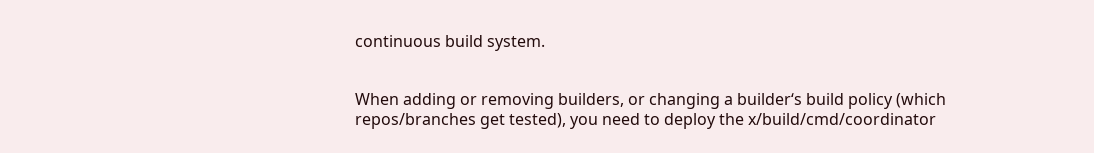continuous build system.


When adding or removing builders, or changing a builder‘s build policy (which repos/branches get tested), you need to deploy the x/build/cmd/coordinator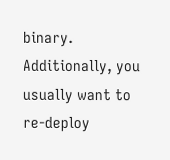binary. Additionally, you usually want to re-deploy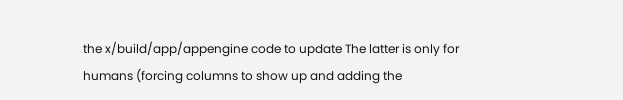the x/build/app/appengine code to update The latter is only for humans (forcing columns to show up and adding the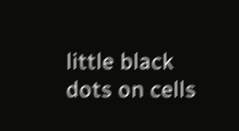little black dots on cells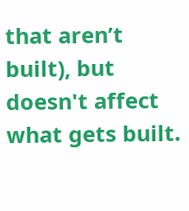that aren’t built), but doesn't affect what gets built.